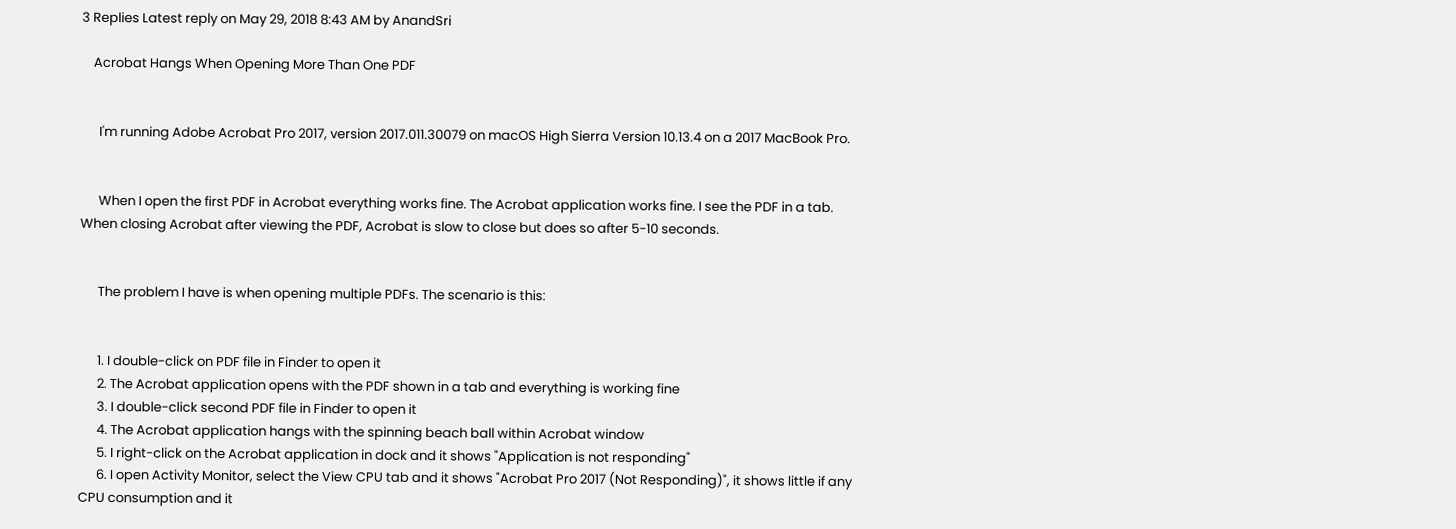3 Replies Latest reply on May 29, 2018 8:43 AM by AnandSri

    Acrobat Hangs When Opening More Than One PDF


      I'm running Adobe Acrobat Pro 2017, version 2017.011.30079 on macOS High Sierra Version 10.13.4 on a 2017 MacBook Pro.


      When I open the first PDF in Acrobat everything works fine. The Acrobat application works fine. I see the PDF in a tab. When closing Acrobat after viewing the PDF, Acrobat is slow to close but does so after 5-10 seconds.


      The problem I have is when opening multiple PDFs. The scenario is this:


      1. I double-click on PDF file in Finder to open it
      2. The Acrobat application opens with the PDF shown in a tab and everything is working fine
      3. I double-click second PDF file in Finder to open it
      4. The Acrobat application hangs with the spinning beach ball within Acrobat window
      5. I right-click on the Acrobat application in dock and it shows "Application is not responding"
      6. I open Activity Monitor, select the View CPU tab and it shows "Acrobat Pro 2017 (Not Responding)", it shows little if any CPU consumption and it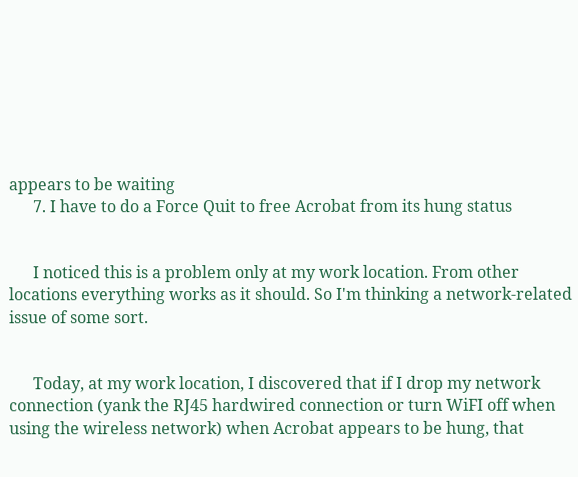appears to be waiting
      7. I have to do a Force Quit to free Acrobat from its hung status


      I noticed this is a problem only at my work location. From other locations everything works as it should. So I'm thinking a network-related issue of some sort.


      Today, at my work location, I discovered that if I drop my network connection (yank the RJ45 hardwired connection or turn WiFI off when using the wireless network) when Acrobat appears to be hung, that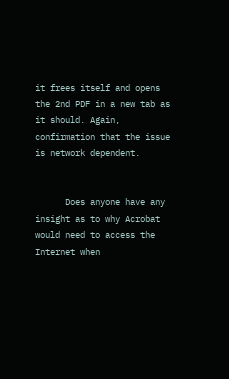it frees itself and opens the 2nd PDF in a new tab as it should. Again, confirmation that the issue is network dependent.


      Does anyone have any insight as to why Acrobat would need to access the Internet when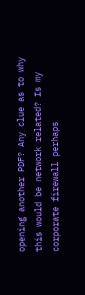opening another PDF? Any clue as to why this would be network related? Is my corporate firewall perhaps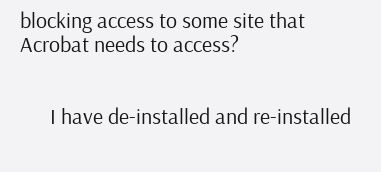blocking access to some site that Acrobat needs to access?


      I have de-installed and re-installed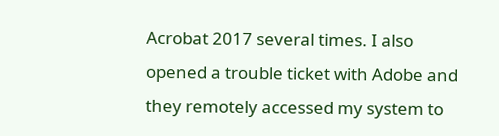Acrobat 2017 several times. I also opened a trouble ticket with Adobe and they remotely accessed my system to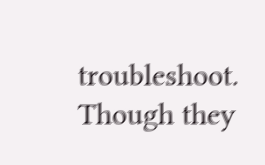troubleshoot. Though they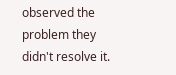observed the problem they didn't resolve it.